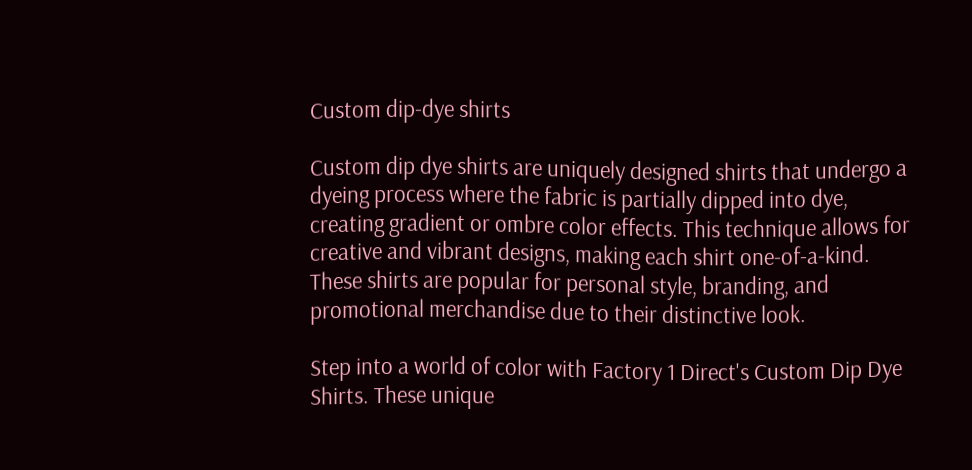Custom dip-dye shirts

Custom dip dye shirts are uniquely designed shirts that undergo a dyeing process where the fabric is partially dipped into dye, creating gradient or ombre color effects. This technique allows for creative and vibrant designs, making each shirt one-of-a-kind. These shirts are popular for personal style, branding, and promotional merchandise due to their distinctive look.

Step into a world of color with Factory 1 Direct's Custom Dip Dye Shirts. These unique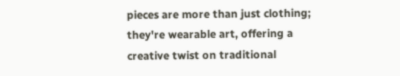pieces are more than just clothing; they're wearable art, offering a creative twist on traditional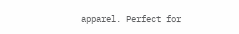apparel. Perfect for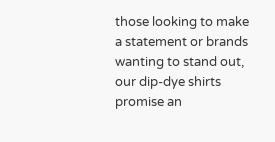those looking to make a statement or brands wanting to stand out, our dip-dye shirts promise an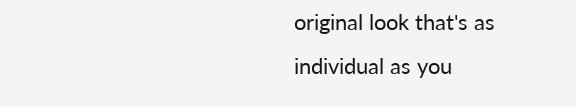original look that's as individual as you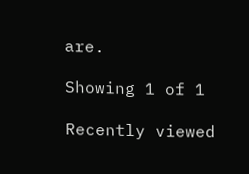are.

Showing 1 of 1

Recently viewed